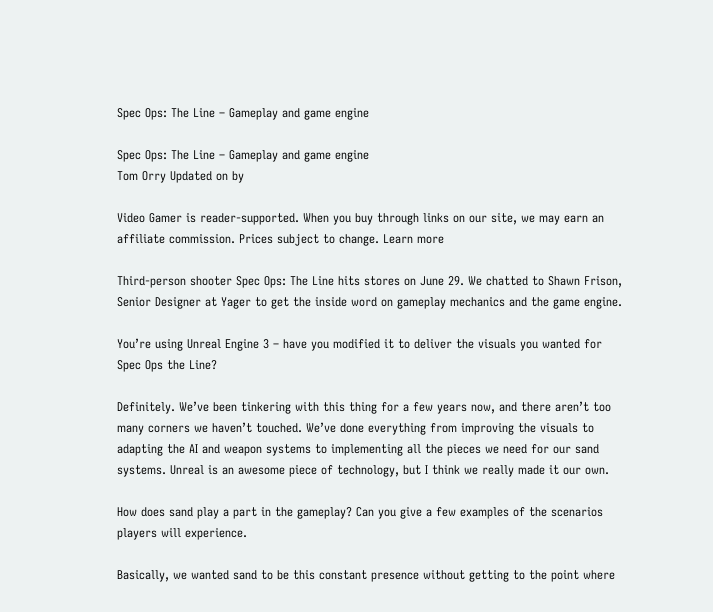Spec Ops: The Line – Gameplay and game engine

Spec Ops: The Line – Gameplay and game engine
Tom Orry Updated on by

Video Gamer is reader-supported. When you buy through links on our site, we may earn an affiliate commission. Prices subject to change. Learn more

Third-person shooter Spec Ops: The Line hits stores on June 29. We chatted to Shawn Frison, Senior Designer at Yager to get the inside word on gameplay mechanics and the game engine.

You’re using Unreal Engine 3 – have you modified it to deliver the visuals you wanted for Spec Ops the Line?

Definitely. We’ve been tinkering with this thing for a few years now, and there aren’t too many corners we haven’t touched. We’ve done everything from improving the visuals to adapting the AI and weapon systems to implementing all the pieces we need for our sand systems. Unreal is an awesome piece of technology, but I think we really made it our own.

How does sand play a part in the gameplay? Can you give a few examples of the scenarios players will experience.

Basically, we wanted sand to be this constant presence without getting to the point where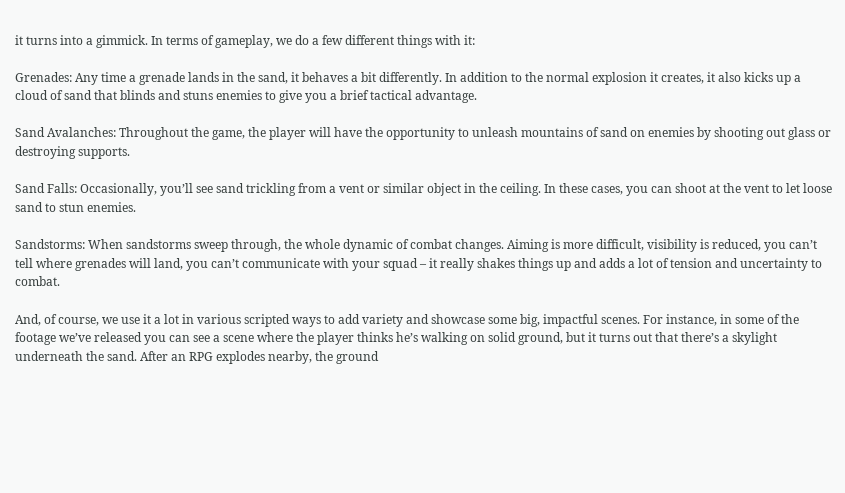it turns into a gimmick. In terms of gameplay, we do a few different things with it:

Grenades: Any time a grenade lands in the sand, it behaves a bit differently. In addition to the normal explosion it creates, it also kicks up a cloud of sand that blinds and stuns enemies to give you a brief tactical advantage.

Sand Avalanches: Throughout the game, the player will have the opportunity to unleash mountains of sand on enemies by shooting out glass or destroying supports.

Sand Falls: Occasionally, you’ll see sand trickling from a vent or similar object in the ceiling. In these cases, you can shoot at the vent to let loose sand to stun enemies.

Sandstorms: When sandstorms sweep through, the whole dynamic of combat changes. Aiming is more difficult, visibility is reduced, you can’t tell where grenades will land, you can’t communicate with your squad – it really shakes things up and adds a lot of tension and uncertainty to combat.

And, of course, we use it a lot in various scripted ways to add variety and showcase some big, impactful scenes. For instance, in some of the footage we’ve released you can see a scene where the player thinks he’s walking on solid ground, but it turns out that there’s a skylight underneath the sand. After an RPG explodes nearby, the ground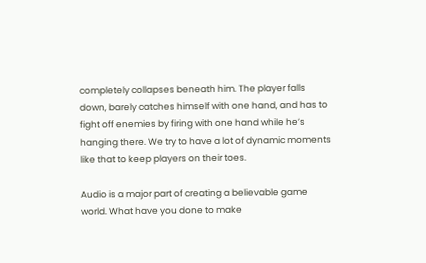completely collapses beneath him. The player falls down, barely catches himself with one hand, and has to fight off enemies by firing with one hand while he’s hanging there. We try to have a lot of dynamic moments like that to keep players on their toes.

Audio is a major part of creating a believable game world. What have you done to make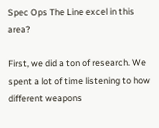Spec Ops The Line excel in this area?

First, we did a ton of research. We spent a lot of time listening to how different weapons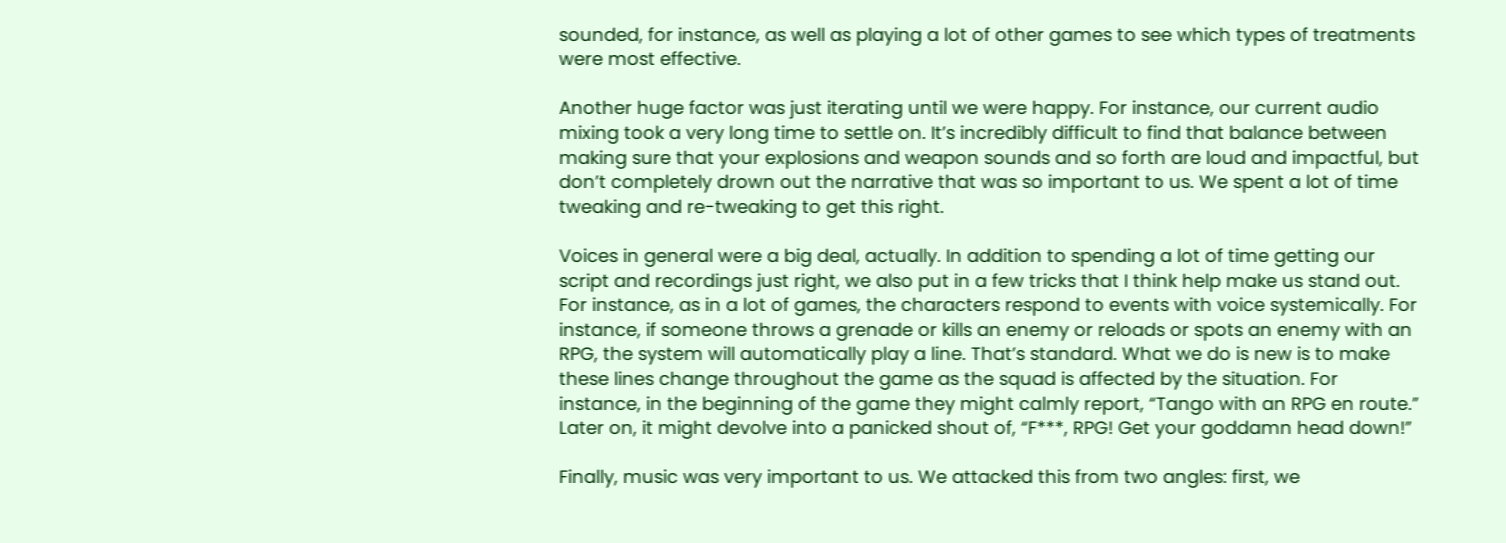sounded, for instance, as well as playing a lot of other games to see which types of treatments were most effective.

Another huge factor was just iterating until we were happy. For instance, our current audio mixing took a very long time to settle on. It’s incredibly difficult to find that balance between making sure that your explosions and weapon sounds and so forth are loud and impactful, but don’t completely drown out the narrative that was so important to us. We spent a lot of time tweaking and re-tweaking to get this right.

Voices in general were a big deal, actually. In addition to spending a lot of time getting our script and recordings just right, we also put in a few tricks that I think help make us stand out. For instance, as in a lot of games, the characters respond to events with voice systemically. For instance, if someone throws a grenade or kills an enemy or reloads or spots an enemy with an RPG, the system will automatically play a line. That’s standard. What we do is new is to make these lines change throughout the game as the squad is affected by the situation. For instance, in the beginning of the game they might calmly report, “Tango with an RPG en route.” Later on, it might devolve into a panicked shout of, “F***, RPG! Get your goddamn head down!”

Finally, music was very important to us. We attacked this from two angles: first, we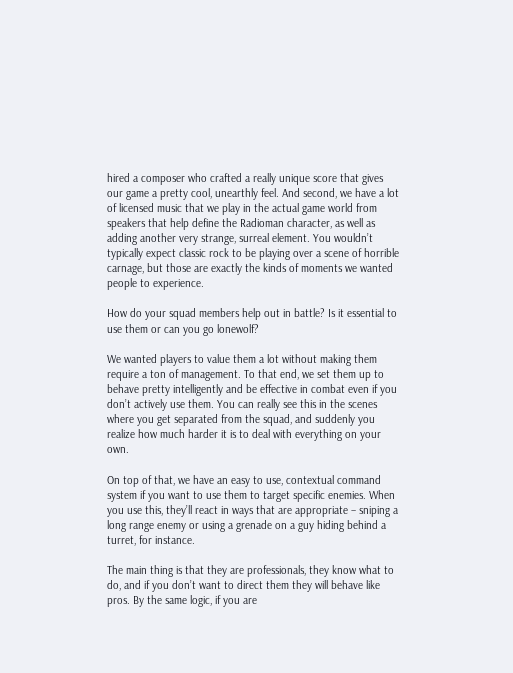hired a composer who crafted a really unique score that gives our game a pretty cool, unearthly feel. And second, we have a lot of licensed music that we play in the actual game world from speakers that help define the Radioman character, as well as adding another very strange, surreal element. You wouldn’t typically expect classic rock to be playing over a scene of horrible carnage, but those are exactly the kinds of moments we wanted people to experience.

How do your squad members help out in battle? Is it essential to use them or can you go lonewolf?

We wanted players to value them a lot without making them require a ton of management. To that end, we set them up to behave pretty intelligently and be effective in combat even if you don’t actively use them. You can really see this in the scenes where you get separated from the squad, and suddenly you realize how much harder it is to deal with everything on your own.

On top of that, we have an easy to use, contextual command system if you want to use them to target specific enemies. When you use this, they’ll react in ways that are appropriate – sniping a long range enemy or using a grenade on a guy hiding behind a turret, for instance.

The main thing is that they are professionals, they know what to do, and if you don’t want to direct them they will behave like pros. By the same logic, if you are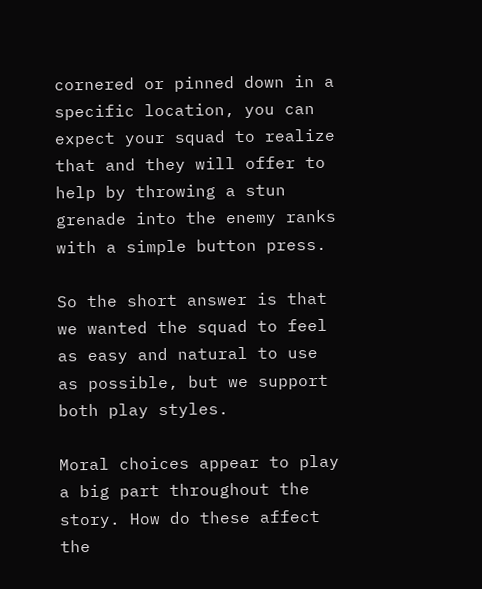cornered or pinned down in a specific location, you can expect your squad to realize that and they will offer to help by throwing a stun grenade into the enemy ranks with a simple button press.

So the short answer is that we wanted the squad to feel as easy and natural to use as possible, but we support both play styles.

Moral choices appear to play a big part throughout the story. How do these affect the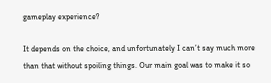gameplay experience?

It depends on the choice, and unfortunately I can’t say much more than that without spoiling things. Our main goal was to make it so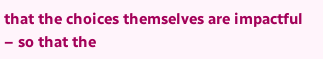that the choices themselves are impactful – so that the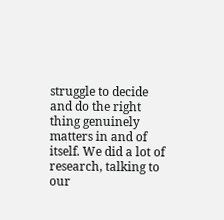struggle to decide and do the right thing genuinely matters in and of itself. We did a lot of research, talking to our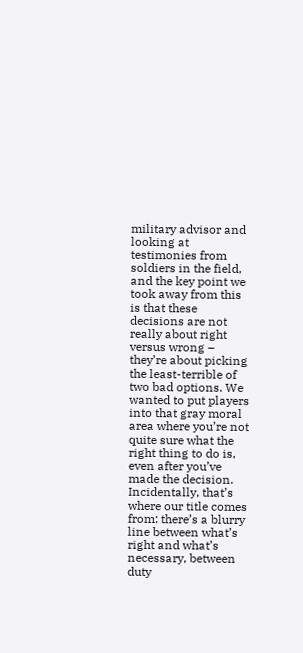military advisor and looking at testimonies from soldiers in the field, and the key point we took away from this is that these decisions are not really about right versus wrong – they’re about picking the least-terrible of two bad options. We wanted to put players into that gray moral area where you’re not quite sure what the right thing to do is, even after you’ve made the decision. Incidentally, that’s where our title comes from: there’s a blurry line between what’s right and what’s necessary, between duty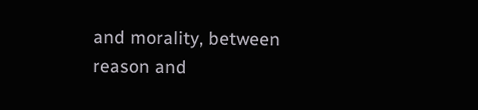and morality, between reason and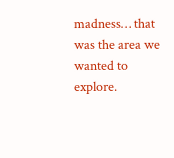madness… that was the area we wanted to explore.